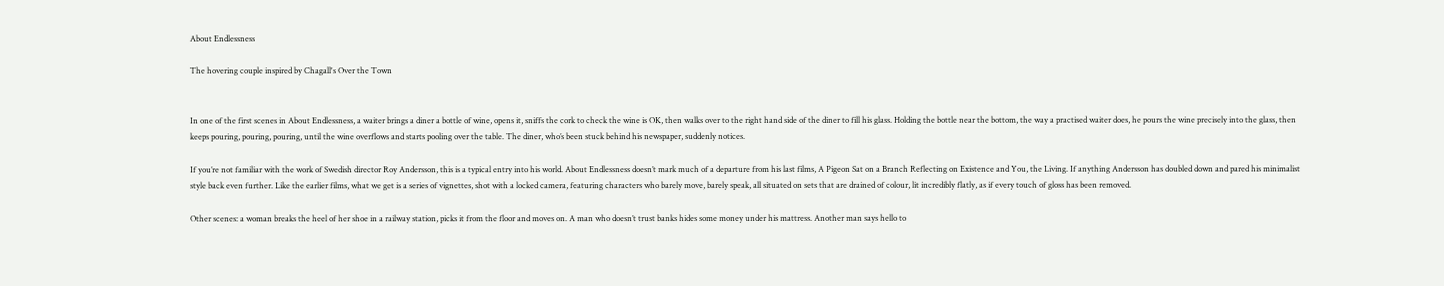About Endlessness

The hovering couple inspired by Chagall's Over the Town


In one of the first scenes in About Endlessness, a waiter brings a diner a bottle of wine, opens it, sniffs the cork to check the wine is OK, then walks over to the right hand side of the diner to fill his glass. Holding the bottle near the bottom, the way a practised waiter does, he pours the wine precisely into the glass, then keeps pouring, pouring, pouring, until the wine overflows and starts pooling over the table. The diner, who’s been stuck behind his newspaper, suddenly notices.

If you’re not familiar with the work of Swedish director Roy Andersson, this is a typical entry into his world. About Endlessness doesn’t mark much of a departure from his last films, A Pigeon Sat on a Branch Reflecting on Existence and You, the Living. If anything Andersson has doubled down and pared his minimalist style back even further. Like the earlier films, what we get is a series of vignettes, shot with a locked camera, featuring characters who barely move, barely speak, all situated on sets that are drained of colour, lit incredibly flatly, as if every touch of gloss has been removed.

Other scenes: a woman breaks the heel of her shoe in a railway station, picks it from the floor and moves on. A man who doesn’t trust banks hides some money under his mattress. Another man says hello to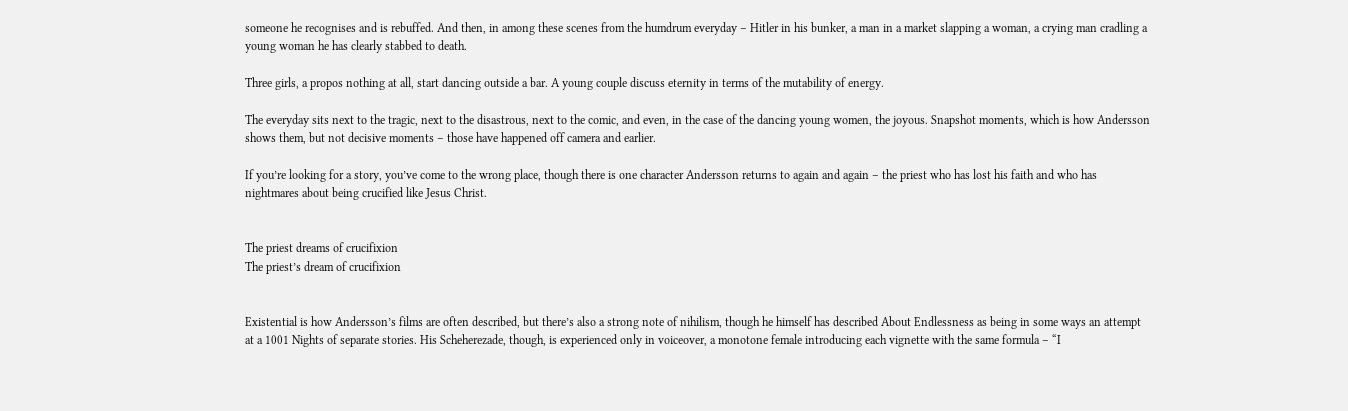someone he recognises and is rebuffed. And then, in among these scenes from the humdrum everyday – Hitler in his bunker, a man in a market slapping a woman, a crying man cradling a young woman he has clearly stabbed to death.

Three girls, a propos nothing at all, start dancing outside a bar. A young couple discuss eternity in terms of the mutability of energy.

The everyday sits next to the tragic, next to the disastrous, next to the comic, and even, in the case of the dancing young women, the joyous. Snapshot moments, which is how Andersson shows them, but not decisive moments – those have happened off camera and earlier.

If you’re looking for a story, you’ve come to the wrong place, though there is one character Andersson returns to again and again – the priest who has lost his faith and who has nightmares about being crucified like Jesus Christ.


The priest dreams of crucifixion
The priest’s dream of crucifixion


Existential is how Andersson’s films are often described, but there’s also a strong note of nihilism, though he himself has described About Endlessness as being in some ways an attempt at a 1001 Nights of separate stories. His Scheherezade, though, is experienced only in voiceover, a monotone female introducing each vignette with the same formula – “I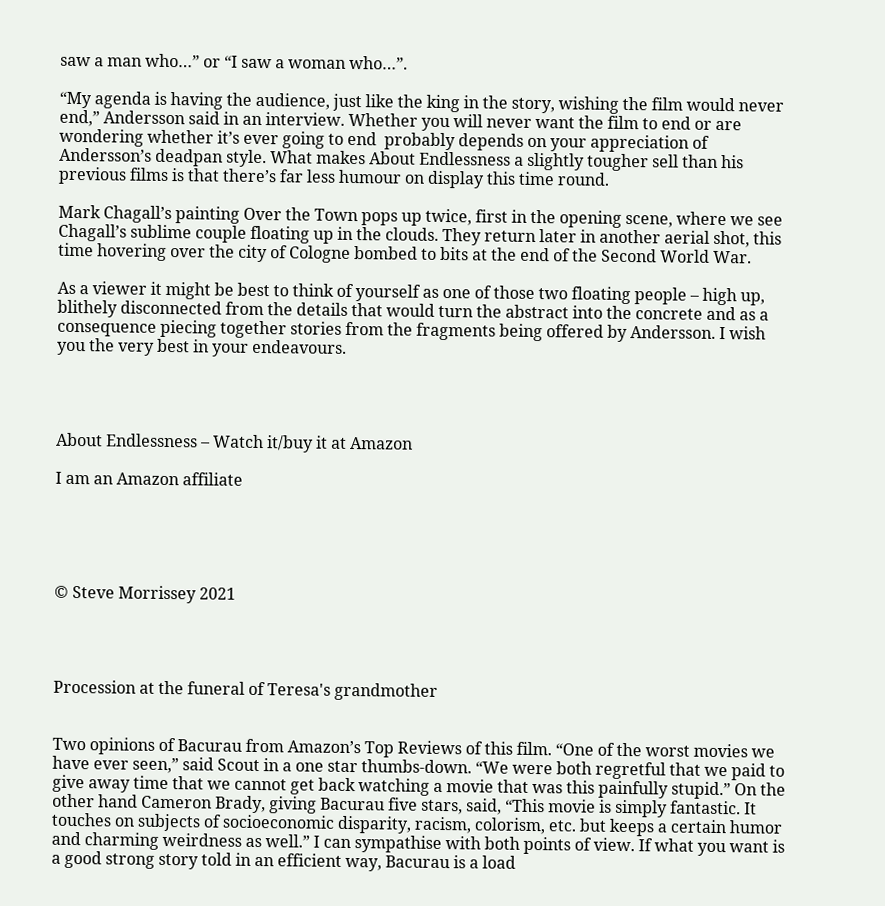saw a man who…” or “I saw a woman who…”.

“My agenda is having the audience, just like the king in the story, wishing the film would never end,” Andersson said in an interview. Whether you will never want the film to end or are wondering whether it’s ever going to end  probably depends on your appreciation of Andersson’s deadpan style. What makes About Endlessness a slightly tougher sell than his previous films is that there’s far less humour on display this time round.

Mark Chagall’s painting Over the Town pops up twice, first in the opening scene, where we see Chagall’s sublime couple floating up in the clouds. They return later in another aerial shot, this time hovering over the city of Cologne bombed to bits at the end of the Second World War.

As a viewer it might be best to think of yourself as one of those two floating people – high up, blithely disconnected from the details that would turn the abstract into the concrete and as a consequence piecing together stories from the fragments being offered by Andersson. I wish you the very best in your endeavours.




About Endlessness – Watch it/buy it at Amazon

I am an Amazon affiliate





© Steve Morrissey 2021




Procession at the funeral of Teresa's grandmother


Two opinions of Bacurau from Amazon’s Top Reviews of this film. “One of the worst movies we have ever seen,” said Scout in a one star thumbs-down. “We were both regretful that we paid to give away time that we cannot get back watching a movie that was this painfully stupid.” On the other hand Cameron Brady, giving Bacurau five stars, said, “This movie is simply fantastic. It touches on subjects of socioeconomic disparity, racism, colorism, etc. but keeps a certain humor and charming weirdness as well.” I can sympathise with both points of view. If what you want is a good strong story told in an efficient way, Bacurau is a load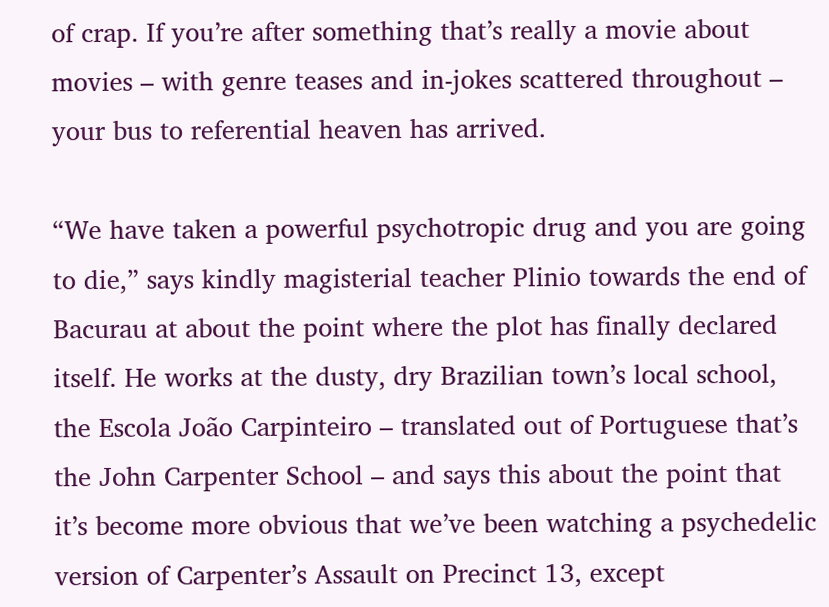of crap. If you’re after something that’s really a movie about movies – with genre teases and in-jokes scattered throughout – your bus to referential heaven has arrived.

“We have taken a powerful psychotropic drug and you are going to die,” says kindly magisterial teacher Plinio towards the end of Bacurau at about the point where the plot has finally declared itself. He works at the dusty, dry Brazilian town’s local school, the Escola João Carpinteiro – translated out of Portuguese that’s the John Carpenter School – and says this about the point that it’s become more obvious that we’ve been watching a psychedelic version of Carpenter’s Assault on Precinct 13, except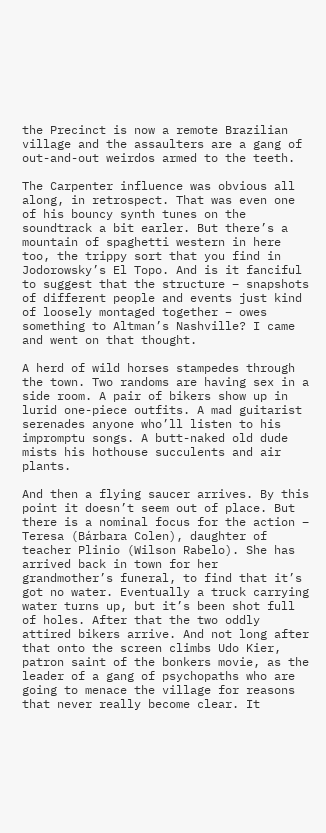the Precinct is now a remote Brazilian village and the assaulters are a gang of out-and-out weirdos armed to the teeth.

The Carpenter influence was obvious all along, in retrospect. That was even one of his bouncy synth tunes on the soundtrack a bit earler. But there’s a mountain of spaghetti western in here too, the trippy sort that you find in Jodorowsky’s El Topo. And is it fanciful to suggest that the structure – snapshots of different people and events just kind of loosely montaged together – owes something to Altman’s Nashville? I came and went on that thought.

A herd of wild horses stampedes through the town. Two randoms are having sex in a side room. A pair of bikers show up in lurid one-piece outfits. A mad guitarist serenades anyone who’ll listen to his impromptu songs. A butt-naked old dude mists his hothouse succulents and air plants.

And then a flying saucer arrives. By this point it doesn’t seem out of place. But there is a nominal focus for the action – Teresa (Bárbara Colen), daughter of teacher Plinio (Wilson Rabelo). She has arrived back in town for her grandmother’s funeral, to find that it’s got no water. Eventually a truck carrying water turns up, but it’s been shot full of holes. After that the two oddly attired bikers arrive. And not long after that onto the screen climbs Udo Kier, patron saint of the bonkers movie, as the leader of a gang of psychopaths who are going to menace the village for reasons that never really become clear. It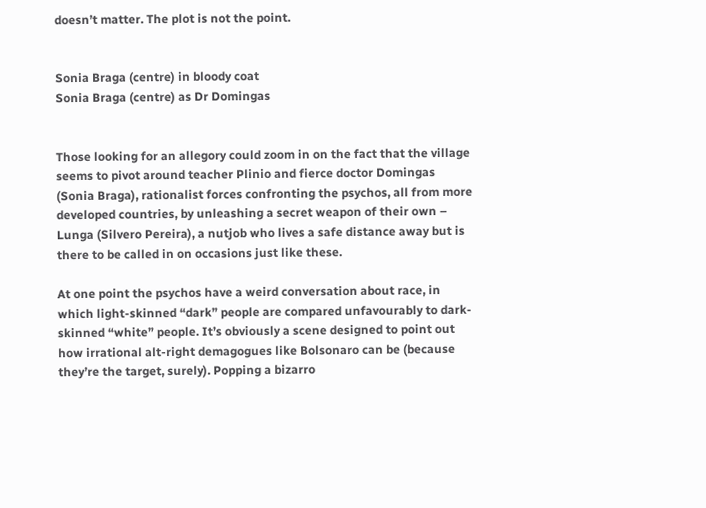doesn’t matter. The plot is not the point.


Sonia Braga (centre) in bloody coat
Sonia Braga (centre) as Dr Domingas


Those looking for an allegory could zoom in on the fact that the village seems to pivot around teacher Plinio and fierce doctor Domingas (Sonia Braga), rationalist forces confronting the psychos, all from more developed countries, by unleashing a secret weapon of their own – Lunga (Silvero Pereira), a nutjob who lives a safe distance away but is there to be called in on occasions just like these.

At one point the psychos have a weird conversation about race, in which light-skinned “dark” people are compared unfavourably to dark-skinned “white” people. It’s obviously a scene designed to point out how irrational alt-right demagogues like Bolsonaro can be (because they’re the target, surely). Popping a bizarro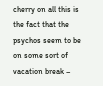cherry on all this is the fact that the psychos seem to be on some sort of vacation break –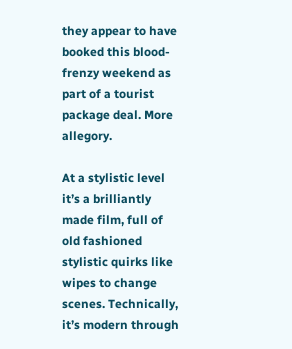they appear to have booked this blood-frenzy weekend as part of a tourist package deal. More allegory.

At a stylistic level it’s a brilliantly made film, full of old fashioned stylistic quirks like wipes to change scenes. Technically, it’s modern through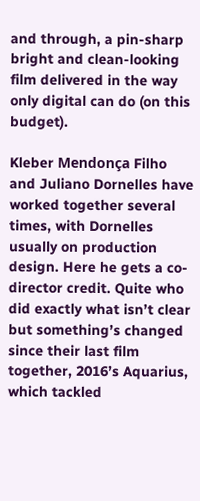and through, a pin-sharp bright and clean-looking film delivered in the way only digital can do (on this budget).

Kleber Mendonça Filho and Juliano Dornelles have worked together several times, with Dornelles usually on production design. Here he gets a co-director credit. Quite who did exactly what isn’t clear but something’s changed since their last film together, 2016’s Aquarius, which tackled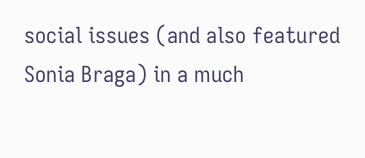social issues (and also featured Sonia Braga) in a much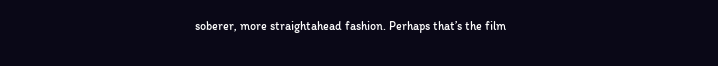soberer, more straightahead fashion. Perhaps that’s the film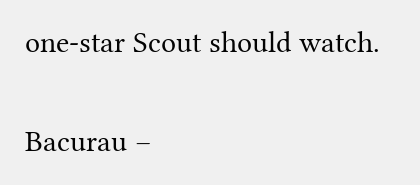one-star Scout should watch.


Bacurau –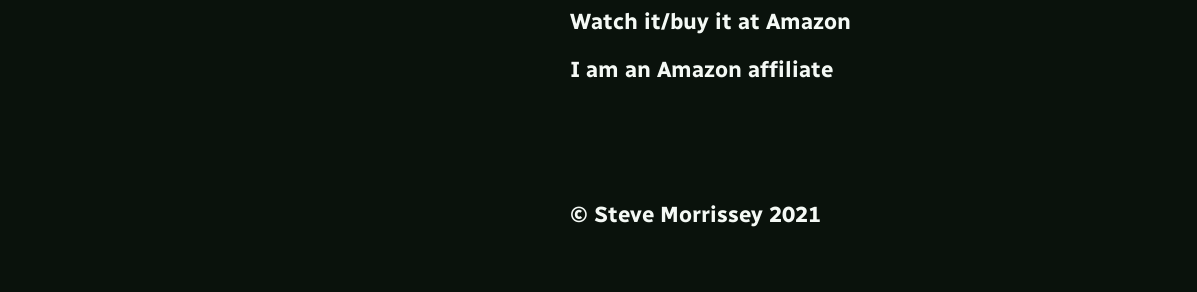Watch it/buy it at Amazon

I am an Amazon affiliate





© Steve Morrissey 2021